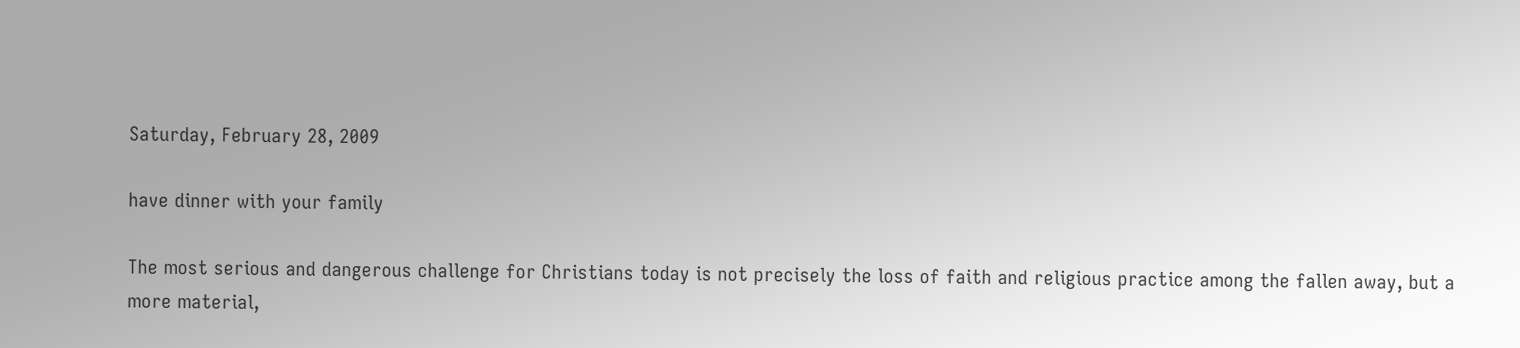Saturday, February 28, 2009

have dinner with your family

The most serious and dangerous challenge for Christians today is not precisely the loss of faith and religious practice among the fallen away, but a more material,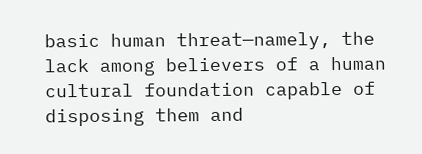basic human threat—namely, the lack among believers of a human cultural foundation capable of disposing them and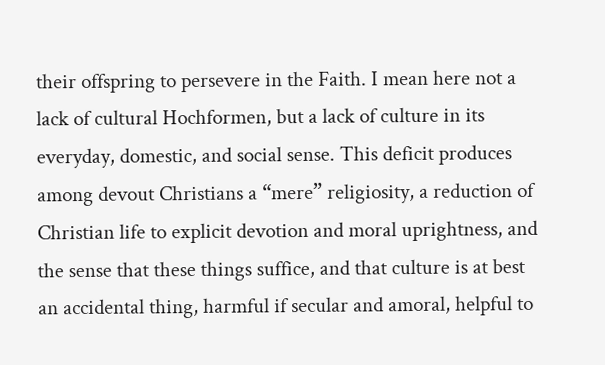their offspring to persevere in the Faith. I mean here not a lack of cultural Hochformen, but a lack of culture in its everyday, domestic, and social sense. This deficit produces among devout Christians a “mere” religiosity, a reduction of Christian life to explicit devotion and moral uprightness, and the sense that these things suffice, and that culture is at best an accidental thing, harmful if secular and amoral, helpful to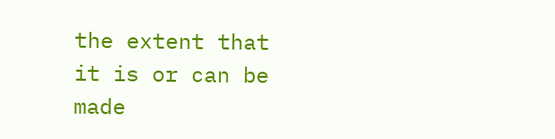the extent that it is or can be made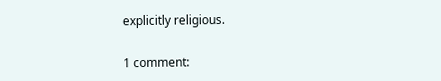explicitly religious.

1 comment: